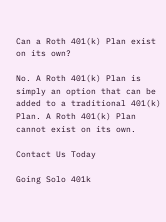Can a Roth 401(k) Plan exist on its own?

No. A Roth 401(k) Plan is simply an option that can be added to a traditional 401(k) Plan. A Roth 401(k) Plan cannot exist on its own.

Contact Us Today

Going Solo 401k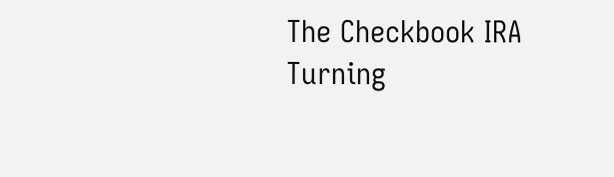The Checkbook IRA Turning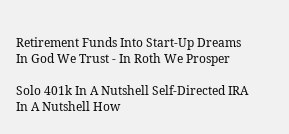Retirement Funds Into Start-Up Dreams In God We Trust - In Roth We Prosper

Solo 401k In A Nutshell Self-Directed IRA In A Nutshell How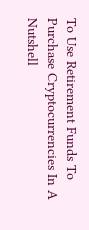To Use Retirement Funds To Purchase Cryptocurrencies In A Nutshell